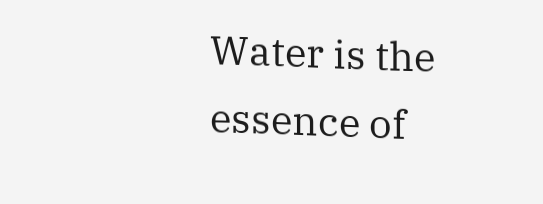Water is the essence of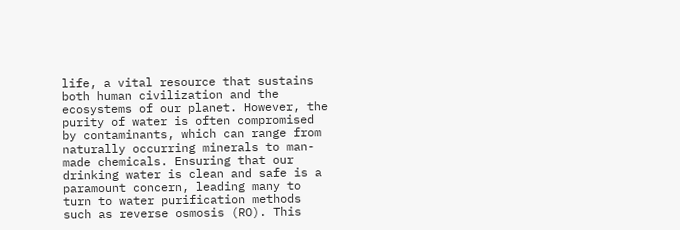life, a vital resource that sustains both human civilization and the ecosystems of our planet. However, the purity of water is often compromised by contaminants, which can range from naturally occurring minerals to man-made chemicals. Ensuring that our drinking water is clean and safe is a paramount concern, leading many to turn to water purification methods such as reverse osmosis (RO). This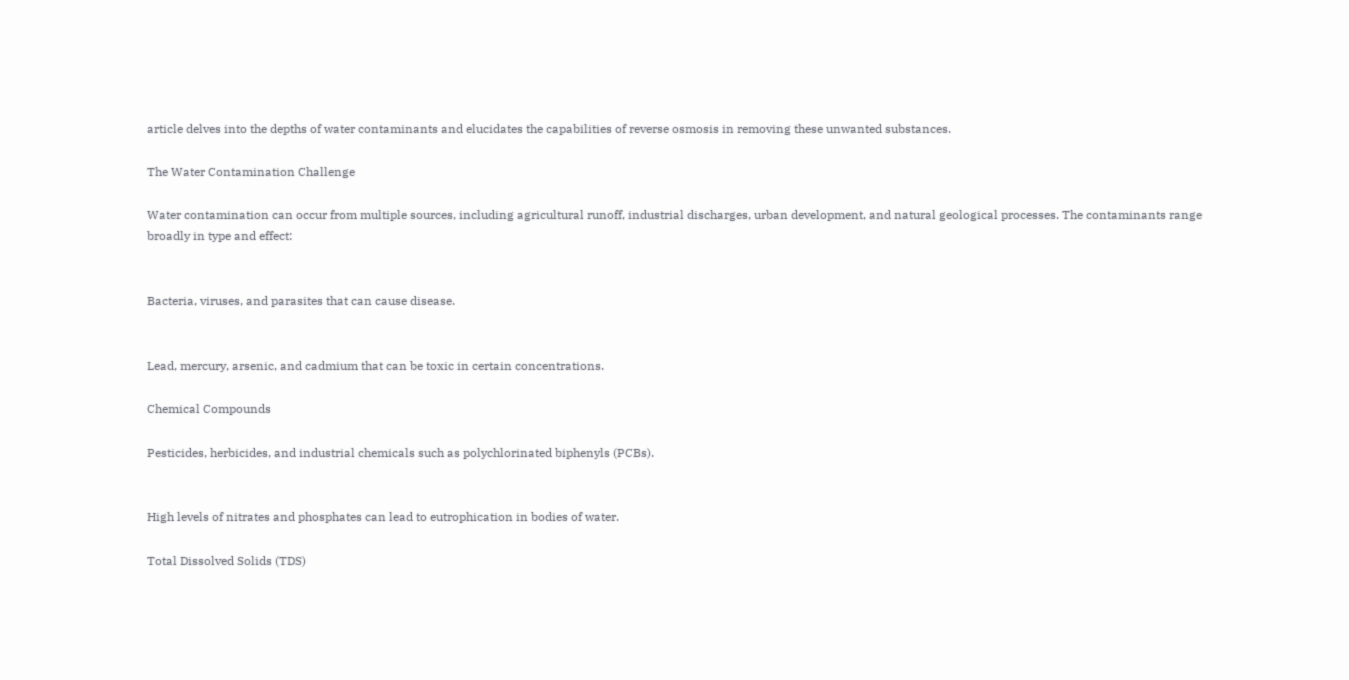article delves into the depths of water contaminants and elucidates the capabilities of reverse osmosis in removing these unwanted substances.

The Water Contamination Challenge

Water contamination can occur from multiple sources, including agricultural runoff, industrial discharges, urban development, and natural geological processes. The contaminants range broadly in type and effect:


Bacteria, viruses, and parasites that can cause disease.


Lead, mercury, arsenic, and cadmium that can be toxic in certain concentrations.

Chemical Compounds

Pesticides, herbicides, and industrial chemicals such as polychlorinated biphenyls (PCBs).


High levels of nitrates and phosphates can lead to eutrophication in bodies of water.

Total Dissolved Solids (TDS)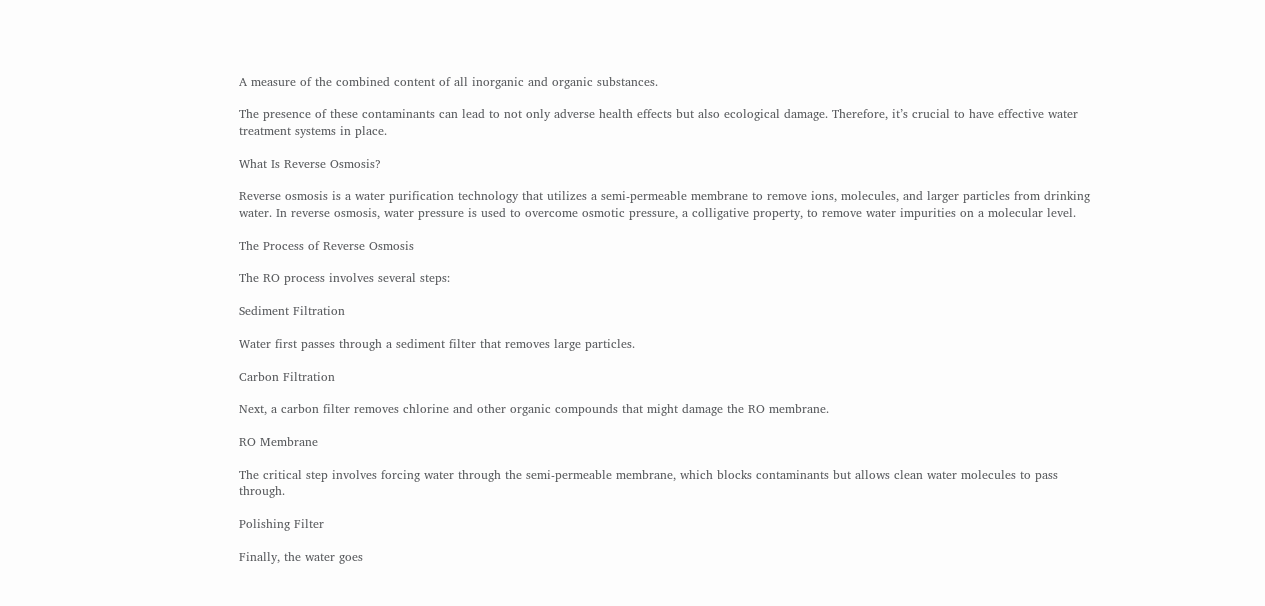A measure of the combined content of all inorganic and organic substances.

The presence of these contaminants can lead to not only adverse health effects but also ecological damage. Therefore, it’s crucial to have effective water treatment systems in place.

What Is Reverse Osmosis?

Reverse osmosis is a water purification technology that utilizes a semi-permeable membrane to remove ions, molecules, and larger particles from drinking water. In reverse osmosis, water pressure is used to overcome osmotic pressure, a colligative property, to remove water impurities on a molecular level.

The Process of Reverse Osmosis

The RO process involves several steps:

Sediment Filtration

Water first passes through a sediment filter that removes large particles.

Carbon Filtration

Next, a carbon filter removes chlorine and other organic compounds that might damage the RO membrane.

RO Membrane

The critical step involves forcing water through the semi-permeable membrane, which blocks contaminants but allows clean water molecules to pass through.

Polishing Filter

Finally, the water goes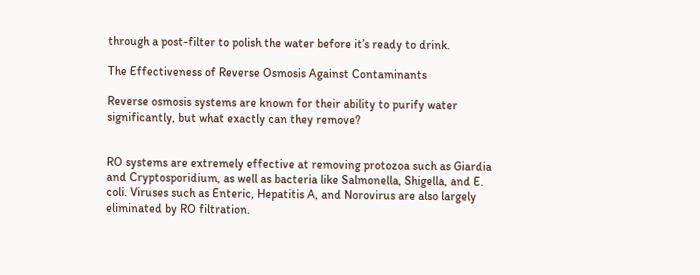through a post-filter to polish the water before it’s ready to drink.

The Effectiveness of Reverse Osmosis Against Contaminants

Reverse osmosis systems are known for their ability to purify water significantly, but what exactly can they remove?


RO systems are extremely effective at removing protozoa such as Giardia and Cryptosporidium, as well as bacteria like Salmonella, Shigella, and E. coli. Viruses such as Enteric, Hepatitis A, and Norovirus are also largely eliminated by RO filtration.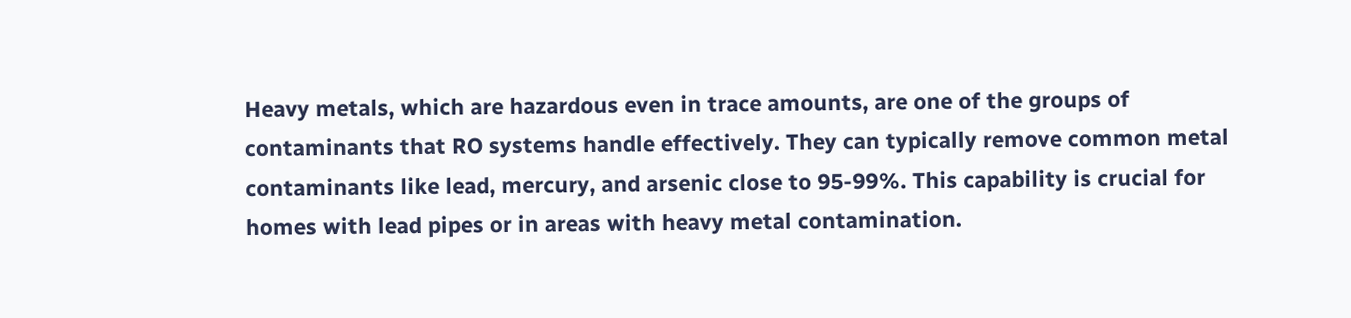Heavy metals, which are hazardous even in trace amounts, are one of the groups of contaminants that RO systems handle effectively. They can typically remove common metal contaminants like lead, mercury, and arsenic close to 95-99%. This capability is crucial for homes with lead pipes or in areas with heavy metal contamination.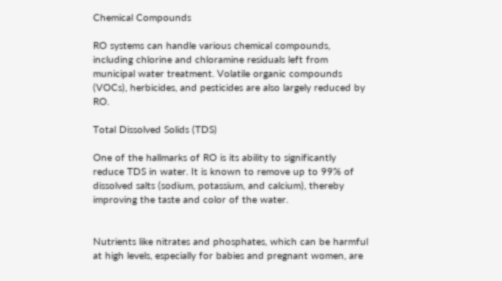Chemical Compounds

RO systems can handle various chemical compounds, including chlorine and chloramine residuals left from municipal water treatment. Volatile organic compounds (VOCs), herbicides, and pesticides are also largely reduced by RO.

Total Dissolved Solids (TDS)

One of the hallmarks of RO is its ability to significantly reduce TDS in water. It is known to remove up to 99% of dissolved salts (sodium, potassium, and calcium), thereby improving the taste and color of the water.


Nutrients like nitrates and phosphates, which can be harmful at high levels, especially for babies and pregnant women, are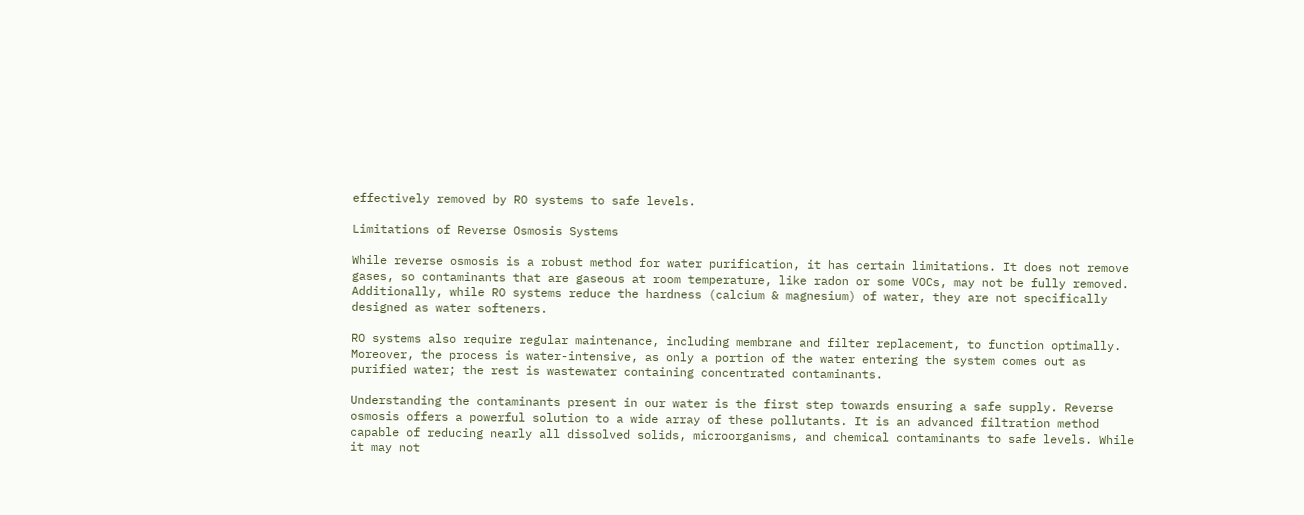effectively removed by RO systems to safe levels.

Limitations of Reverse Osmosis Systems

While reverse osmosis is a robust method for water purification, it has certain limitations. It does not remove gases, so contaminants that are gaseous at room temperature, like radon or some VOCs, may not be fully removed. Additionally, while RO systems reduce the hardness (calcium & magnesium) of water, they are not specifically designed as water softeners.

RO systems also require regular maintenance, including membrane and filter replacement, to function optimally. Moreover, the process is water-intensive, as only a portion of the water entering the system comes out as purified water; the rest is wastewater containing concentrated contaminants.

Understanding the contaminants present in our water is the first step towards ensuring a safe supply. Reverse osmosis offers a powerful solution to a wide array of these pollutants. It is an advanced filtration method capable of reducing nearly all dissolved solids, microorganisms, and chemical contaminants to safe levels. While it may not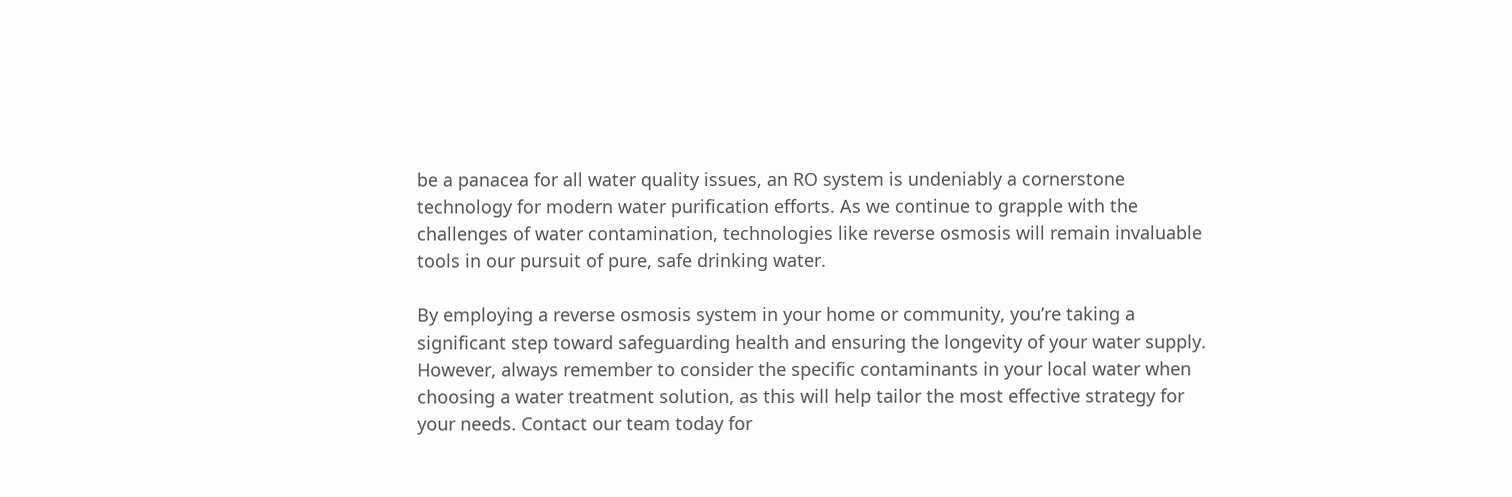be a panacea for all water quality issues, an RO system is undeniably a cornerstone technology for modern water purification efforts. As we continue to grapple with the challenges of water contamination, technologies like reverse osmosis will remain invaluable tools in our pursuit of pure, safe drinking water.

By employing a reverse osmosis system in your home or community, you’re taking a significant step toward safeguarding health and ensuring the longevity of your water supply. However, always remember to consider the specific contaminants in your local water when choosing a water treatment solution, as this will help tailor the most effective strategy for your needs. Contact our team today for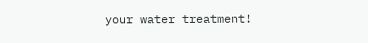your water treatment!